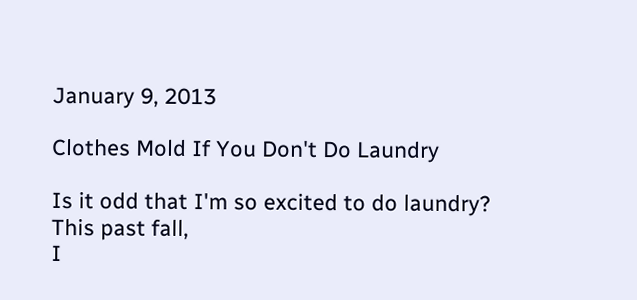January 9, 2013

Clothes Mold If You Don't Do Laundry

Is it odd that I'm so excited to do laundry?
This past fall,
I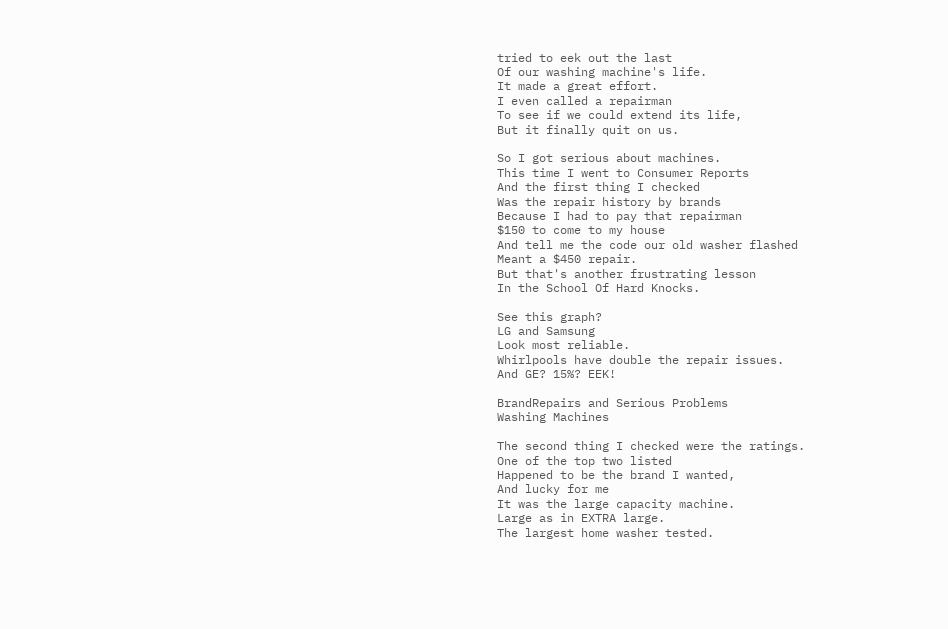tried to eek out the last
Of our washing machine's life.
It made a great effort.
I even called a repairman
To see if we could extend its life,
But it finally quit on us.

So I got serious about machines.
This time I went to Consumer Reports
And the first thing I checked
Was the repair history by brands
Because I had to pay that repairman
$150 to come to my house
And tell me the code our old washer flashed
Meant a $450 repair.
But that's another frustrating lesson
In the School Of Hard Knocks.

See this graph?
LG and Samsung
Look most reliable.
Whirlpools have double the repair issues.
And GE? 15%? EEK!

BrandRepairs and Serious Problems
Washing Machines

The second thing I checked were the ratings.
One of the top two listed
Happened to be the brand I wanted,
And lucky for me
It was the large capacity machine.
Large as in EXTRA large.
The largest home washer tested.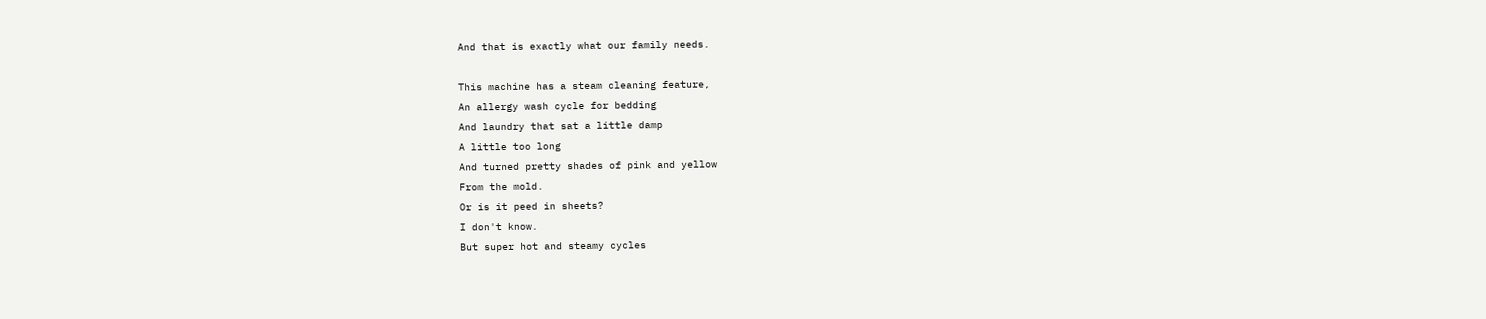And that is exactly what our family needs.

This machine has a steam cleaning feature,
An allergy wash cycle for bedding
And laundry that sat a little damp
A little too long
And turned pretty shades of pink and yellow
From the mold.
Or is it peed in sheets?
I don't know.
But super hot and steamy cycles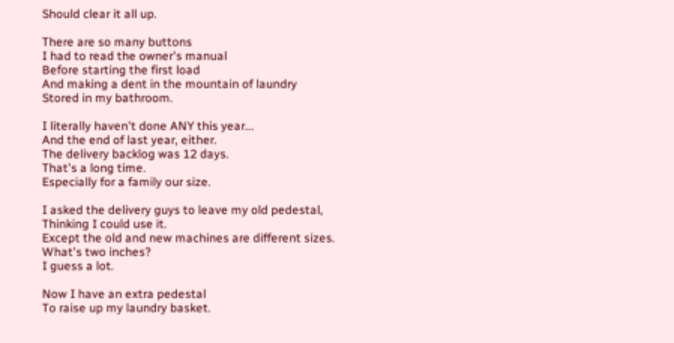Should clear it all up.

There are so many buttons
I had to read the owner's manual
Before starting the first load
And making a dent in the mountain of laundry
Stored in my bathroom.

I literally haven't done ANY this year...
And the end of last year, either.
The delivery backlog was 12 days.
That's a long time.
Especially for a family our size.

I asked the delivery guys to leave my old pedestal,
Thinking I could use it.
Except the old and new machines are different sizes.
What's two inches?
I guess a lot.

Now I have an extra pedestal
To raise up my laundry basket.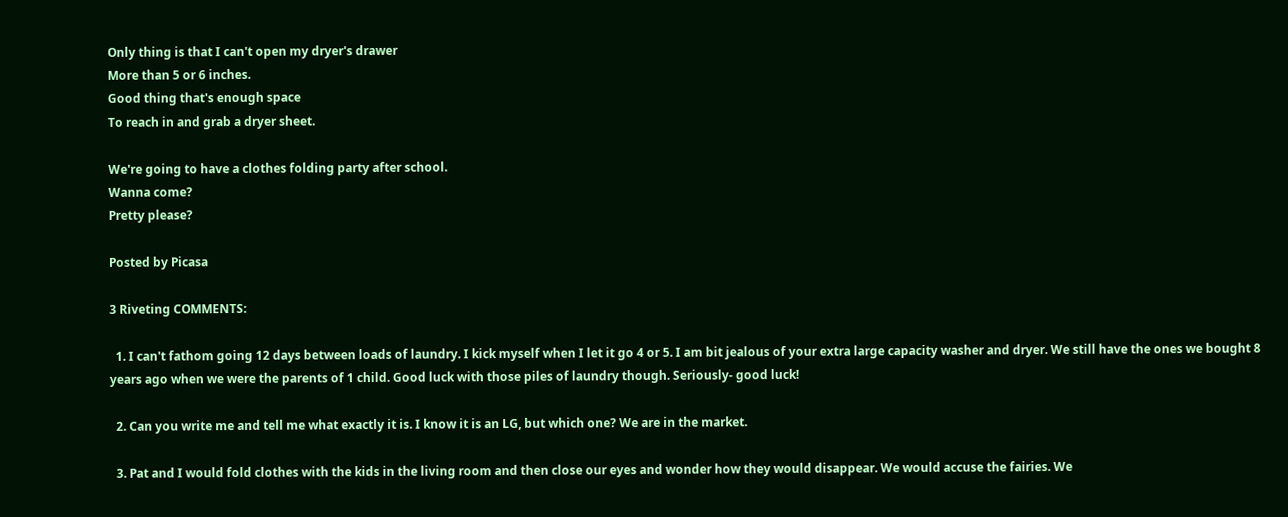Only thing is that I can't open my dryer's drawer
More than 5 or 6 inches.
Good thing that's enough space
To reach in and grab a dryer sheet.

We're going to have a clothes folding party after school.
Wanna come?
Pretty please?

Posted by Picasa

3 Riveting COMMENTS:

  1. I can't fathom going 12 days between loads of laundry. I kick myself when I let it go 4 or 5. I am bit jealous of your extra large capacity washer and dryer. We still have the ones we bought 8 years ago when we were the parents of 1 child. Good luck with those piles of laundry though. Seriously- good luck!

  2. Can you write me and tell me what exactly it is. I know it is an LG, but which one? We are in the market.

  3. Pat and I would fold clothes with the kids in the living room and then close our eyes and wonder how they would disappear. We would accuse the fairies. We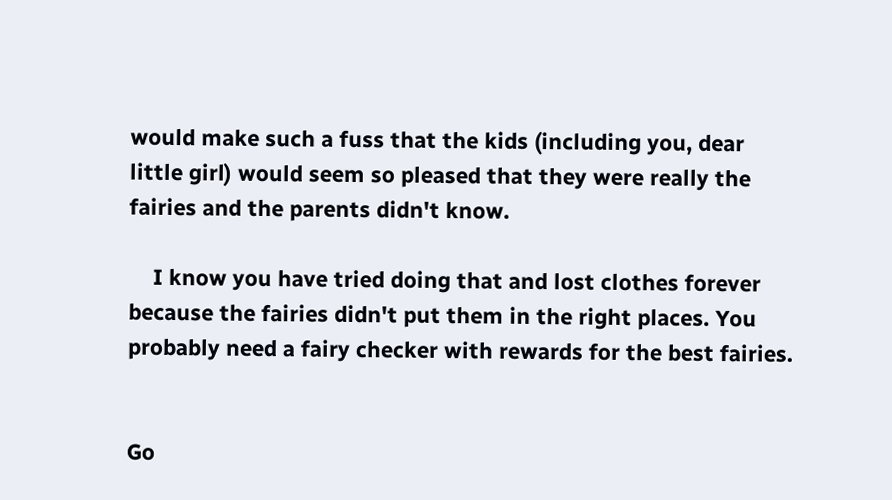would make such a fuss that the kids (including you, dear little girl) would seem so pleased that they were really the fairies and the parents didn't know.

    I know you have tried doing that and lost clothes forever because the fairies didn't put them in the right places. You probably need a fairy checker with rewards for the best fairies.


Go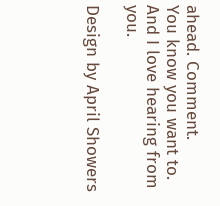ahead. Comment.
You know you want to.
And I love hearing from you.

Design by April Showers